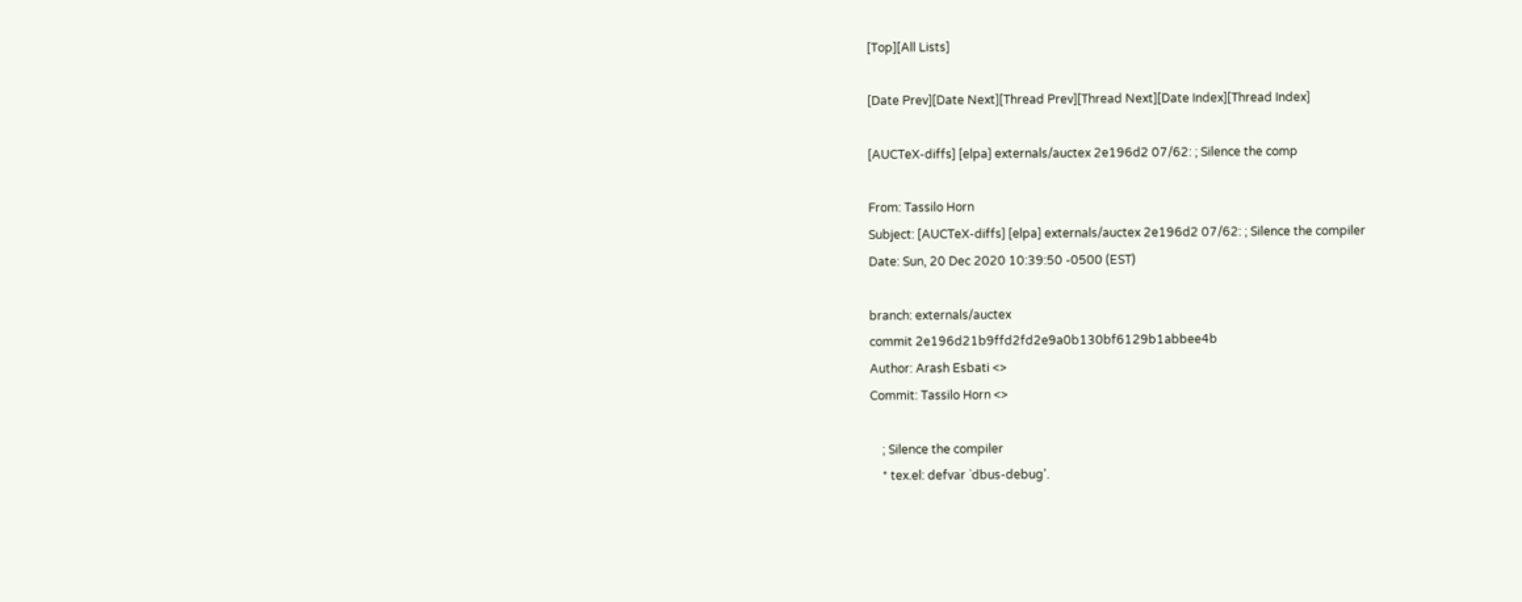[Top][All Lists]

[Date Prev][Date Next][Thread Prev][Thread Next][Date Index][Thread Index]

[AUCTeX-diffs] [elpa] externals/auctex 2e196d2 07/62: ; Silence the comp

From: Tassilo Horn
Subject: [AUCTeX-diffs] [elpa] externals/auctex 2e196d2 07/62: ; Silence the compiler
Date: Sun, 20 Dec 2020 10:39:50 -0500 (EST)

branch: externals/auctex
commit 2e196d21b9ffd2fd2e9a0b130bf6129b1abbee4b
Author: Arash Esbati <>
Commit: Tassilo Horn <>

    ; Silence the compiler
    * tex.el: defvar `dbus-debug'.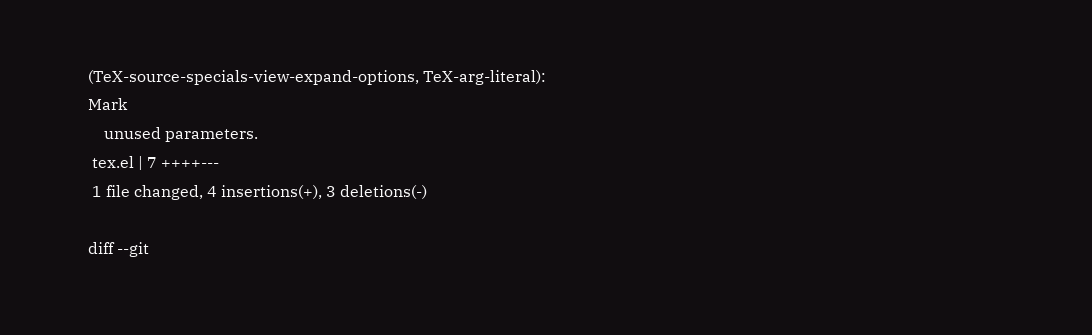(TeX-source-specials-view-expand-options, TeX-arg-literal): Mark
    unused parameters.
 tex.el | 7 ++++---
 1 file changed, 4 insertions(+), 3 deletions(-)

diff --git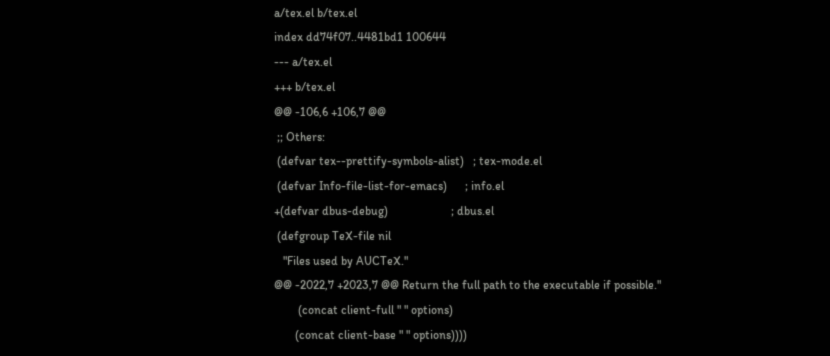a/tex.el b/tex.el
index dd74f07..4481bd1 100644
--- a/tex.el
+++ b/tex.el
@@ -106,6 +106,7 @@
 ;; Others:
 (defvar tex--prettify-symbols-alist)   ; tex-mode.el
 (defvar Info-file-list-for-emacs)      ; info.el
+(defvar dbus-debug)                     ; dbus.el
 (defgroup TeX-file nil
   "Files used by AUCTeX."
@@ -2022,7 +2023,7 @@ Return the full path to the executable if possible."
        (concat client-full " " options)
       (concat client-base " " options))))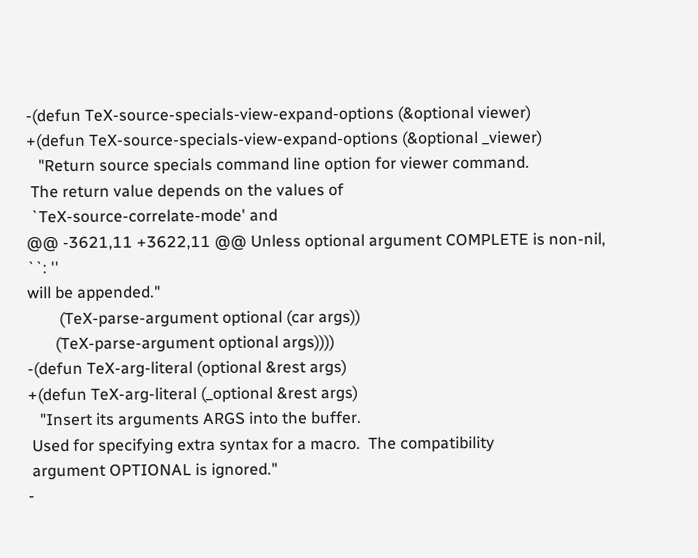-(defun TeX-source-specials-view-expand-options (&optional viewer)
+(defun TeX-source-specials-view-expand-options (&optional _viewer)
   "Return source specials command line option for viewer command.
 The return value depends on the values of
 `TeX-source-correlate-mode' and
@@ -3621,11 +3622,11 @@ Unless optional argument COMPLETE is non-nil, ``: ''
will be appended."
        (TeX-parse-argument optional (car args))
       (TeX-parse-argument optional args))))
-(defun TeX-arg-literal (optional &rest args)
+(defun TeX-arg-literal (_optional &rest args)
   "Insert its arguments ARGS into the buffer.
 Used for specifying extra syntax for a macro.  The compatibility
 argument OPTIONAL is ignored."
-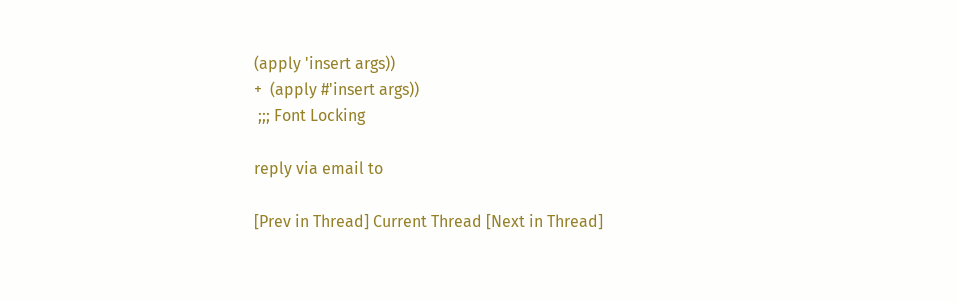(apply 'insert args))
+  (apply #'insert args))
 ;;; Font Locking

reply via email to

[Prev in Thread] Current Thread [Next in Thread]